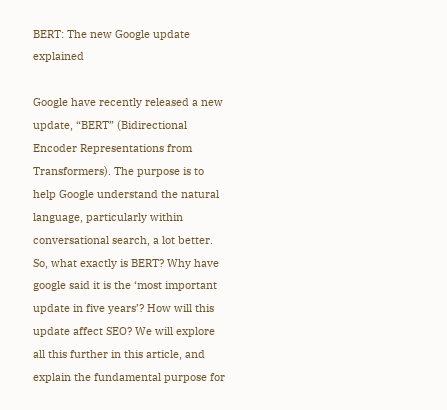BERT: The new Google update explained

Google have recently released a new update, “BERT” (Bidirectional Encoder Representations from Transformers). The purpose is to help Google understand the natural language, particularly within conversational search, a lot better. So, what exactly is BERT? Why have google said it is the ‘most important update in five years’? How will this update affect SEO? We will explore all this further in this article, and explain the fundamental purpose for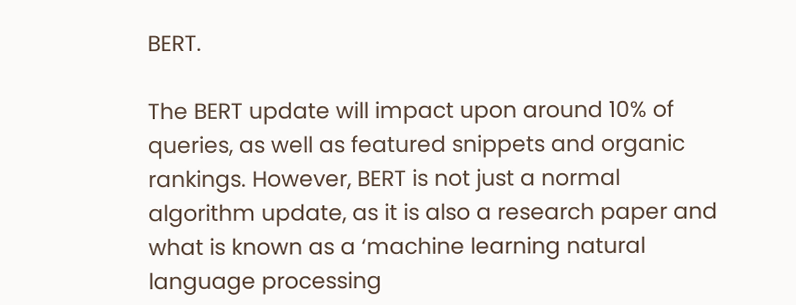BERT.

The BERT update will impact upon around 10% of queries, as well as featured snippets and organic rankings. However, BERT is not just a normal algorithm update, as it is also a research paper and what is known as a ‘machine learning natural language processing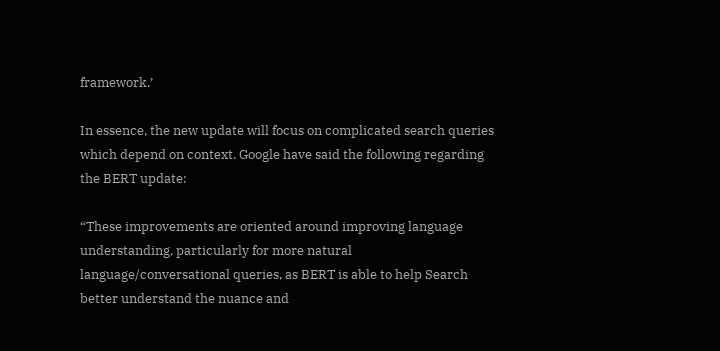framework.’

In essence, the new update will focus on complicated search queries which depend on context. Google have said the following regarding the BERT update:

“These improvements are oriented around improving language understanding, particularly for more natural language/conversational queries, as BERT is able to help Search better understand the nuance and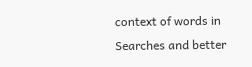context of words in Searches and better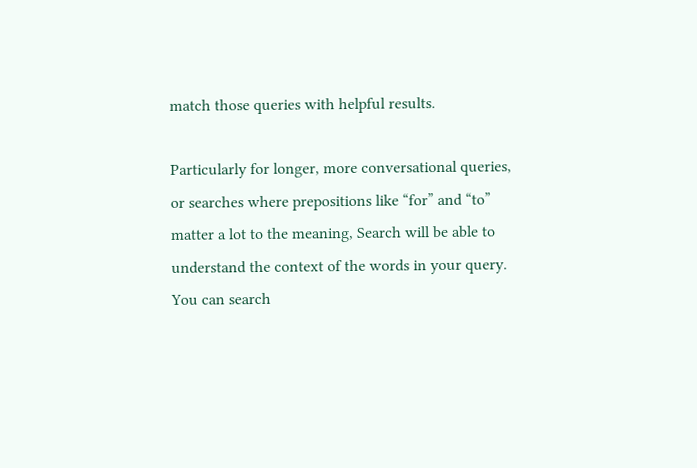match those queries with helpful results.

Particularly for longer, more conversational queries, or searches where prepositions like “for” and “to” matter a lot to the meaning, Search will be able to understand the context of the words in your query. You can search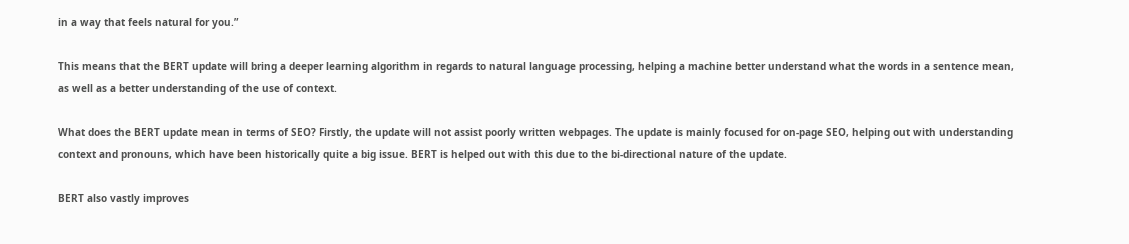in a way that feels natural for you.”

This means that the BERT update will bring a deeper learning algorithm in regards to natural language processing, helping a machine better understand what the words in a sentence mean, as well as a better understanding of the use of context.

What does the BERT update mean in terms of SEO? Firstly, the update will not assist poorly written webpages. The update is mainly focused for on-page SEO, helping out with understanding context and pronouns, which have been historically quite a big issue. BERT is helped out with this due to the bi-directional nature of the update.

BERT also vastly improves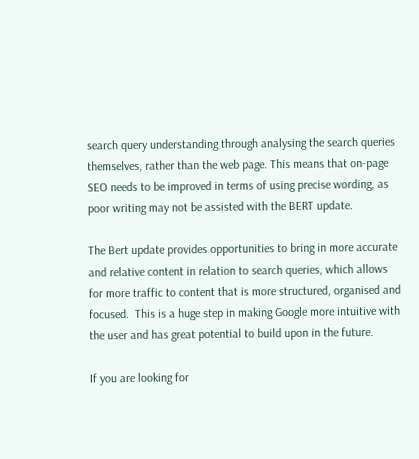search query understanding through analysing the search queries themselves, rather than the web page. This means that on-page SEO needs to be improved in terms of using precise wording, as poor writing may not be assisted with the BERT update.

The Bert update provides opportunities to bring in more accurate and relative content in relation to search queries, which allows for more traffic to content that is more structured, organised and focused.  This is a huge step in making Google more intuitive with the user and has great potential to build upon in the future.

If you are looking for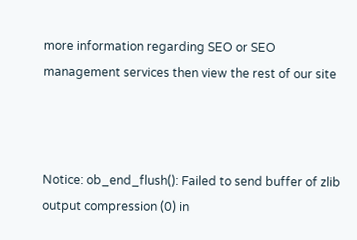more information regarding SEO or SEO management services then view the rest of our site



Notice: ob_end_flush(): Failed to send buffer of zlib output compression (0) in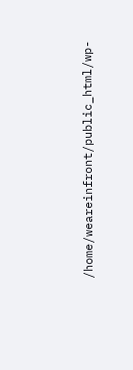/home/weareinfront/public_html/wp-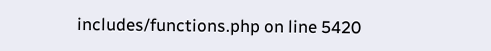includes/functions.php on line 5420